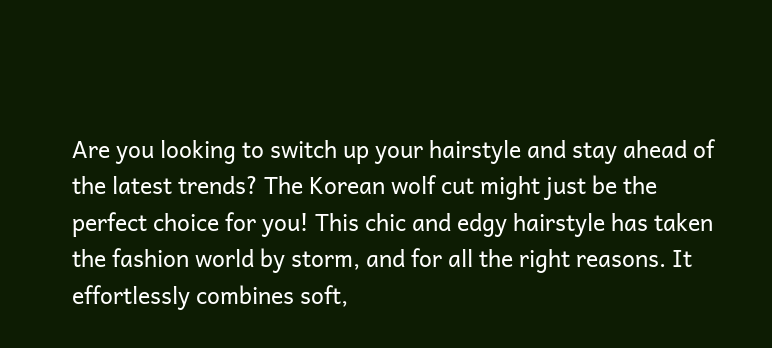Are you looking to switch up your hairstyle and stay ahead of the latest trends? The Korean wolf cut might just be the perfect choice for you! This chic and edgy hairstyle has taken the fashion world by storm, and for all the right reasons. It effortlessly combines soft,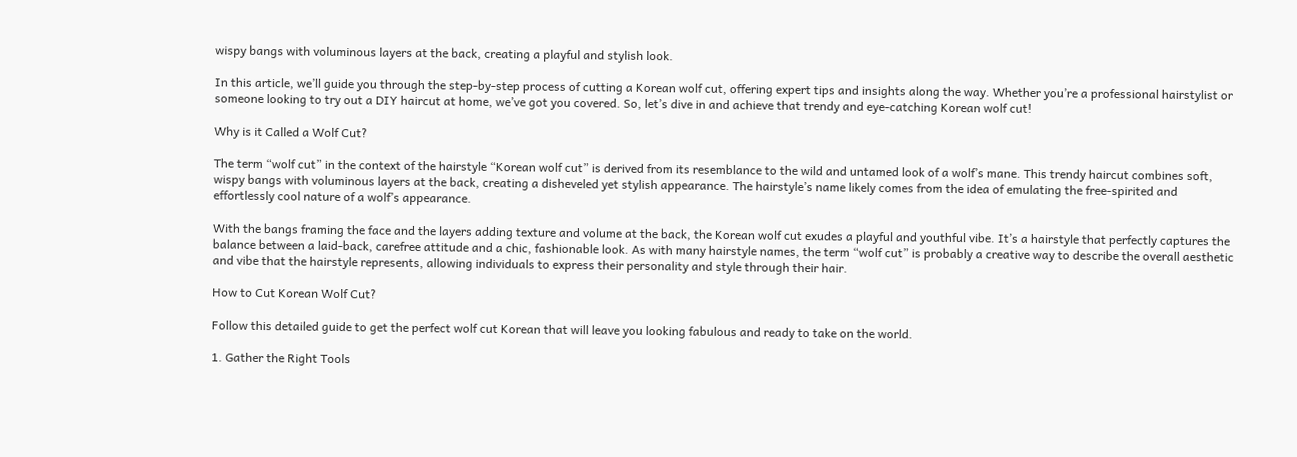wispy bangs with voluminous layers at the back, creating a playful and stylish look.

In this article, we’ll guide you through the step-by-step process of cutting a Korean wolf cut, offering expert tips and insights along the way. Whether you’re a professional hairstylist or someone looking to try out a DIY haircut at home, we’ve got you covered. So, let’s dive in and achieve that trendy and eye-catching Korean wolf cut!

Why is it Called a Wolf Cut?

The term “wolf cut” in the context of the hairstyle “Korean wolf cut” is derived from its resemblance to the wild and untamed look of a wolf’s mane. This trendy haircut combines soft, wispy bangs with voluminous layers at the back, creating a disheveled yet stylish appearance. The hairstyle’s name likely comes from the idea of emulating the free-spirited and effortlessly cool nature of a wolf’s appearance.

With the bangs framing the face and the layers adding texture and volume at the back, the Korean wolf cut exudes a playful and youthful vibe. It’s a hairstyle that perfectly captures the balance between a laid-back, carefree attitude and a chic, fashionable look. As with many hairstyle names, the term “wolf cut” is probably a creative way to describe the overall aesthetic and vibe that the hairstyle represents, allowing individuals to express their personality and style through their hair.

How to Cut Korean Wolf Cut?

Follow this detailed guide to get the perfect wolf cut Korean that will leave you looking fabulous and ready to take on the world.

1. Gather the Right Tools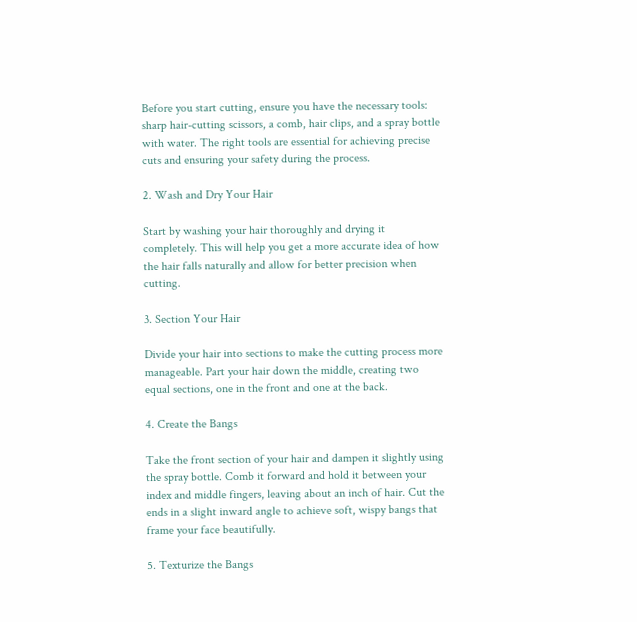Before you start cutting, ensure you have the necessary tools: sharp hair-cutting scissors, a comb, hair clips, and a spray bottle with water. The right tools are essential for achieving precise cuts and ensuring your safety during the process.

2. Wash and Dry Your Hair

Start by washing your hair thoroughly and drying it completely. This will help you get a more accurate idea of how the hair falls naturally and allow for better precision when cutting.

3. Section Your Hair

Divide your hair into sections to make the cutting process more manageable. Part your hair down the middle, creating two equal sections, one in the front and one at the back.

4. Create the Bangs

Take the front section of your hair and dampen it slightly using the spray bottle. Comb it forward and hold it between your index and middle fingers, leaving about an inch of hair. Cut the ends in a slight inward angle to achieve soft, wispy bangs that frame your face beautifully.

5. Texturize the Bangs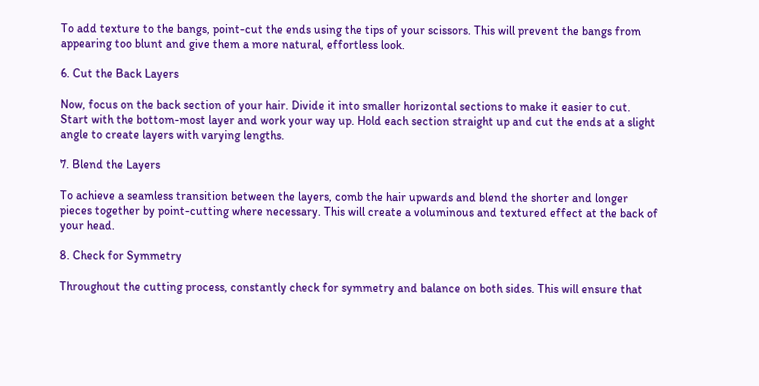To add texture to the bangs, point-cut the ends using the tips of your scissors. This will prevent the bangs from appearing too blunt and give them a more natural, effortless look.

6. Cut the Back Layers

Now, focus on the back section of your hair. Divide it into smaller horizontal sections to make it easier to cut. Start with the bottom-most layer and work your way up. Hold each section straight up and cut the ends at a slight angle to create layers with varying lengths.

7. Blend the Layers

To achieve a seamless transition between the layers, comb the hair upwards and blend the shorter and longer pieces together by point-cutting where necessary. This will create a voluminous and textured effect at the back of your head.

8. Check for Symmetry

Throughout the cutting process, constantly check for symmetry and balance on both sides. This will ensure that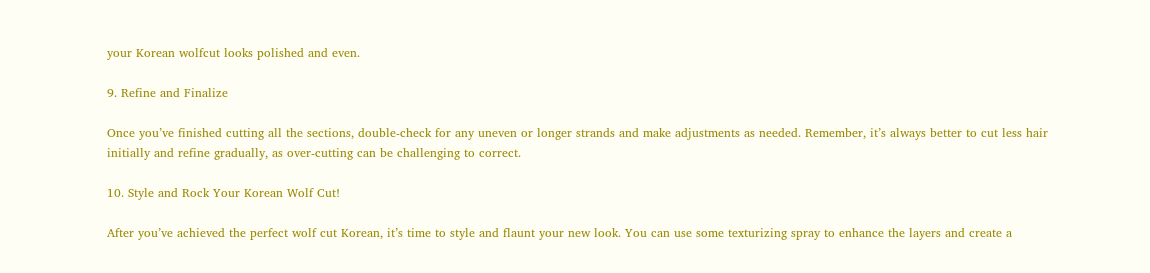your Korean wolfcut looks polished and even.

9. Refine and Finalize

Once you’ve finished cutting all the sections, double-check for any uneven or longer strands and make adjustments as needed. Remember, it’s always better to cut less hair initially and refine gradually, as over-cutting can be challenging to correct.

10. Style and Rock Your Korean Wolf Cut!

After you’ve achieved the perfect wolf cut Korean, it’s time to style and flaunt your new look. You can use some texturizing spray to enhance the layers and create a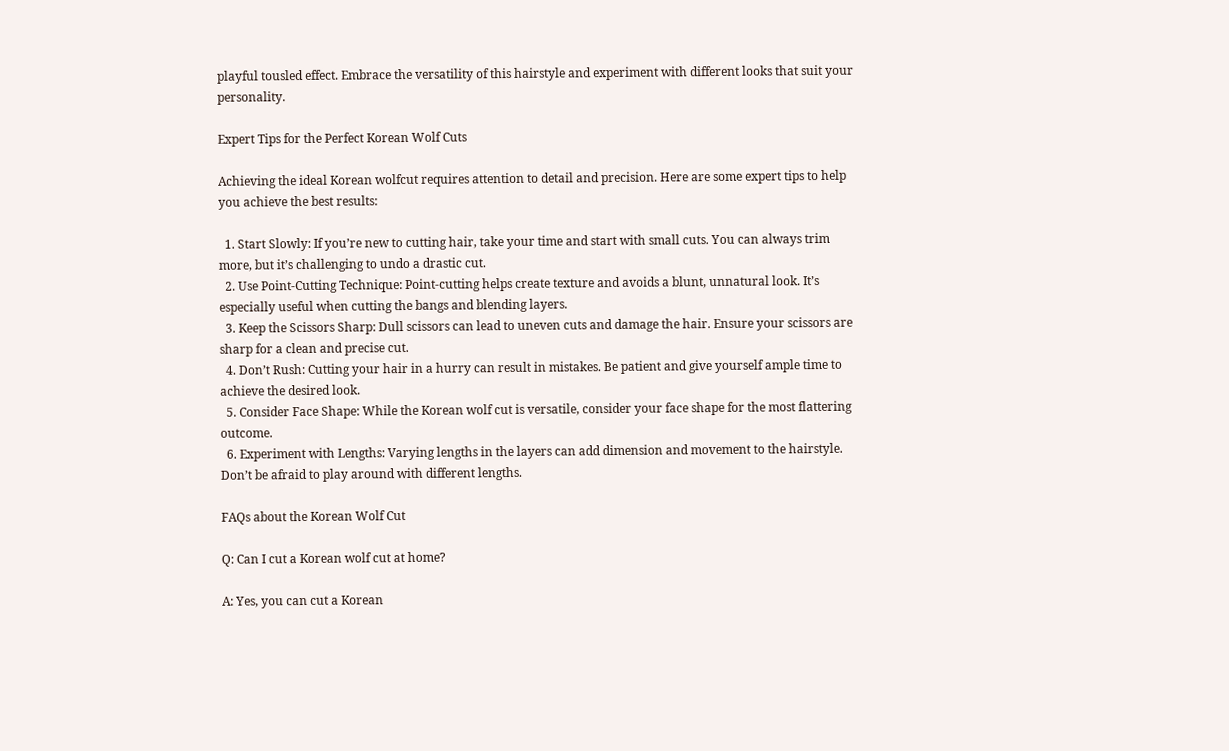playful tousled effect. Embrace the versatility of this hairstyle and experiment with different looks that suit your personality.

Expert Tips for the Perfect Korean Wolf Cuts

Achieving the ideal Korean wolfcut requires attention to detail and precision. Here are some expert tips to help you achieve the best results:

  1. Start Slowly: If you’re new to cutting hair, take your time and start with small cuts. You can always trim more, but it’s challenging to undo a drastic cut.
  2. Use Point-Cutting Technique: Point-cutting helps create texture and avoids a blunt, unnatural look. It’s especially useful when cutting the bangs and blending layers.
  3. Keep the Scissors Sharp: Dull scissors can lead to uneven cuts and damage the hair. Ensure your scissors are sharp for a clean and precise cut.
  4. Don’t Rush: Cutting your hair in a hurry can result in mistakes. Be patient and give yourself ample time to achieve the desired look.
  5. Consider Face Shape: While the Korean wolf cut is versatile, consider your face shape for the most flattering outcome.
  6. Experiment with Lengths: Varying lengths in the layers can add dimension and movement to the hairstyle. Don’t be afraid to play around with different lengths.

FAQs about the Korean Wolf Cut

Q: Can I cut a Korean wolf cut at home?

A: Yes, you can cut a Korean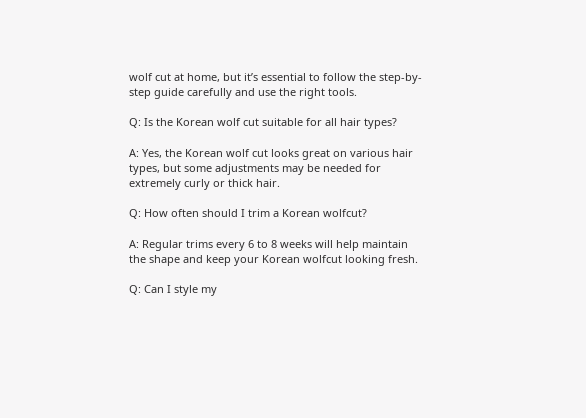wolf cut at home, but it’s essential to follow the step-by-step guide carefully and use the right tools.

Q: Is the Korean wolf cut suitable for all hair types?

A: Yes, the Korean wolf cut looks great on various hair types, but some adjustments may be needed for extremely curly or thick hair.

Q: How often should I trim a Korean wolfcut?

A: Regular trims every 6 to 8 weeks will help maintain the shape and keep your Korean wolfcut looking fresh.

Q: Can I style my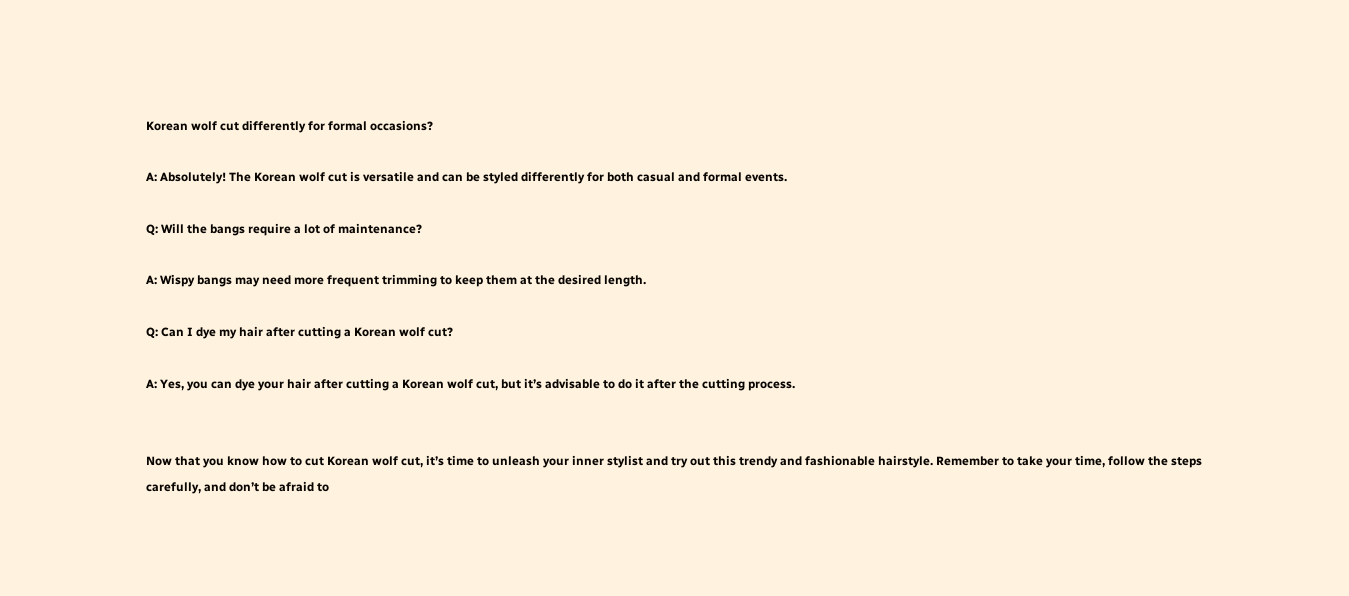Korean wolf cut differently for formal occasions?

A: Absolutely! The Korean wolf cut is versatile and can be styled differently for both casual and formal events.

Q: Will the bangs require a lot of maintenance?

A: Wispy bangs may need more frequent trimming to keep them at the desired length.

Q: Can I dye my hair after cutting a Korean wolf cut?

A: Yes, you can dye your hair after cutting a Korean wolf cut, but it’s advisable to do it after the cutting process.


Now that you know how to cut Korean wolf cut, it’s time to unleash your inner stylist and try out this trendy and fashionable hairstyle. Remember to take your time, follow the steps carefully, and don’t be afraid to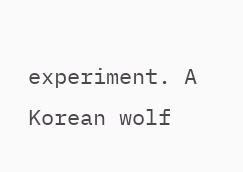experiment. A Korean wolf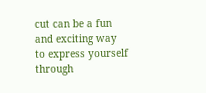cut can be a fun and exciting way to express yourself through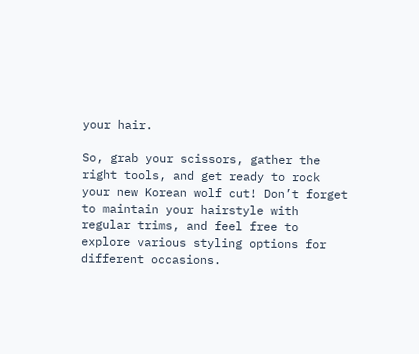your hair.

So, grab your scissors, gather the right tools, and get ready to rock your new Korean wolf cut! Don’t forget to maintain your hairstyle with regular trims, and feel free to explore various styling options for different occasions.